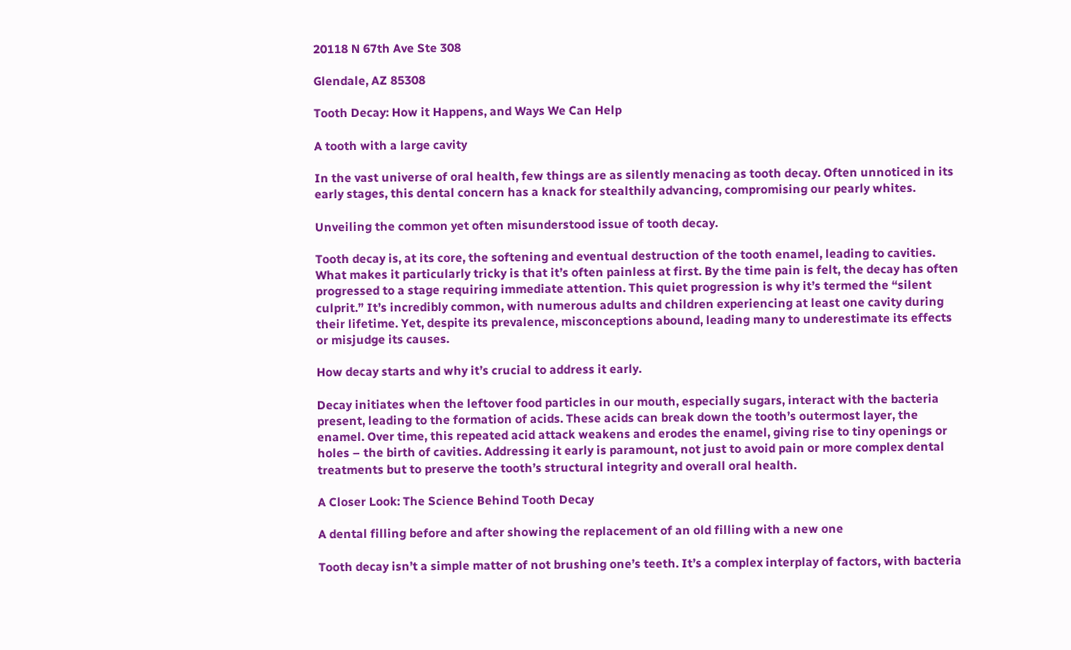20118 N 67th Ave Ste 308

Glendale, AZ 85308

Tooth Decay: How it Happens, and Ways We Can Help

A tooth with a large cavity

In the vast universe of oral health, few things are as silently menacing as tooth decay. Often unnoticed in its early stages, this dental concern has a knack for stealthily advancing, compromising our pearly whites.

Unveiling the common yet often misunderstood issue of tooth decay.

Tooth decay is, at its core, the softening and eventual destruction of the tooth enamel, leading to cavities. What makes it particularly tricky is that it’s often painless at first. By the time pain is felt, the decay has often progressed to a stage requiring immediate attention. This quiet progression is why it’s termed the “silent culprit.” It’s incredibly common, with numerous adults and children experiencing at least one cavity during their lifetime. Yet, despite its prevalence, misconceptions abound, leading many to underestimate its effects or misjudge its causes.

How decay starts and why it’s crucial to address it early.

Decay initiates when the leftover food particles in our mouth, especially sugars, interact with the bacteria present, leading to the formation of acids. These acids can break down the tooth’s outermost layer, the enamel. Over time, this repeated acid attack weakens and erodes the enamel, giving rise to tiny openings or holes – the birth of cavities. Addressing it early is paramount, not just to avoid pain or more complex dental treatments but to preserve the tooth’s structural integrity and overall oral health.

A Closer Look: The Science Behind Tooth Decay

A dental filling before and after showing the replacement of an old filling with a new one

Tooth decay isn’t a simple matter of not brushing one’s teeth. It’s a complex interplay of factors, with bacteria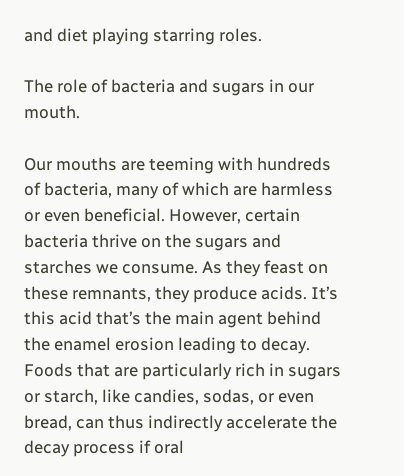and diet playing starring roles.

The role of bacteria and sugars in our mouth.

Our mouths are teeming with hundreds of bacteria, many of which are harmless or even beneficial. However, certain bacteria thrive on the sugars and starches we consume. As they feast on these remnants, they produce acids. It’s this acid that’s the main agent behind the enamel erosion leading to decay. Foods that are particularly rich in sugars or starch, like candies, sodas, or even bread, can thus indirectly accelerate the decay process if oral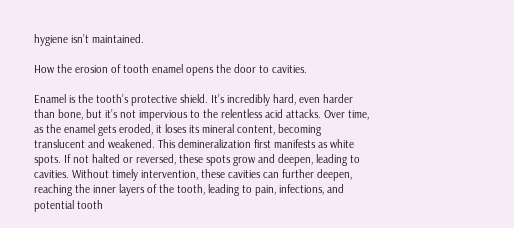hygiene isn’t maintained.

How the erosion of tooth enamel opens the door to cavities.

Enamel is the tooth’s protective shield. It’s incredibly hard, even harder than bone, but it’s not impervious to the relentless acid attacks. Over time, as the enamel gets eroded, it loses its mineral content, becoming translucent and weakened. This demineralization first manifests as white spots. If not halted or reversed, these spots grow and deepen, leading to cavities. Without timely intervention, these cavities can further deepen, reaching the inner layers of the tooth, leading to pain, infections, and potential tooth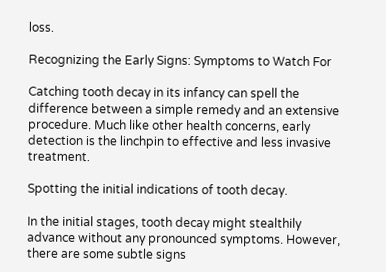loss.

Recognizing the Early Signs: Symptoms to Watch For

Catching tooth decay in its infancy can spell the difference between a simple remedy and an extensive procedure. Much like other health concerns, early detection is the linchpin to effective and less invasive treatment.

Spotting the initial indications of tooth decay.

In the initial stages, tooth decay might stealthily advance without any pronounced symptoms. However, there are some subtle signs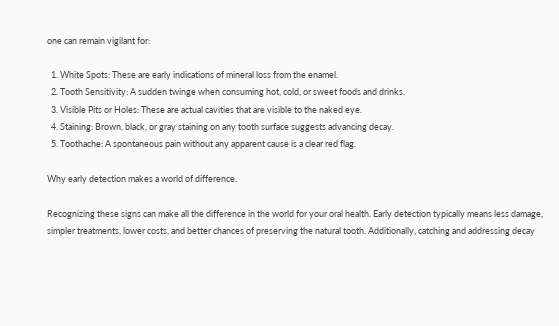one can remain vigilant for:

  1. White Spots: These are early indications of mineral loss from the enamel.
  2. Tooth Sensitivity: A sudden twinge when consuming hot, cold, or sweet foods and drinks.
  3. Visible Pits or Holes: These are actual cavities that are visible to the naked eye.
  4. Staining: Brown, black, or gray staining on any tooth surface suggests advancing decay.
  5. Toothache: A spontaneous pain without any apparent cause is a clear red flag.

Why early detection makes a world of difference.

Recognizing these signs can make all the difference in the world for your oral health. Early detection typically means less damage, simpler treatments, lower costs, and better chances of preserving the natural tooth. Additionally, catching and addressing decay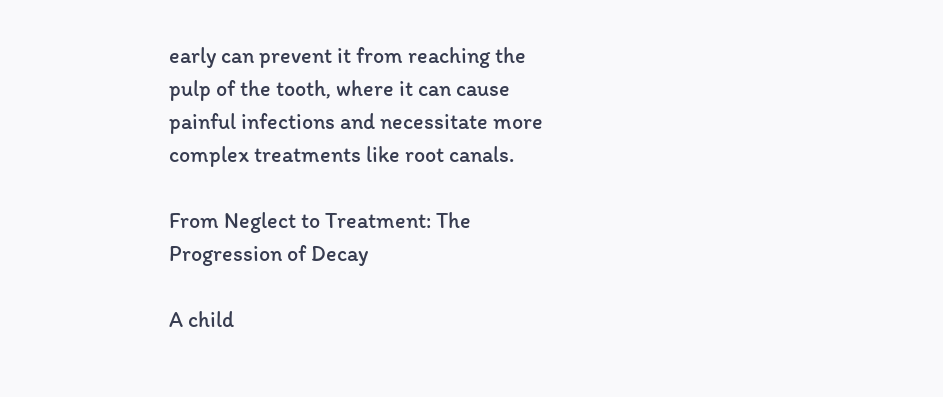early can prevent it from reaching the pulp of the tooth, where it can cause painful infections and necessitate more complex treatments like root canals.

From Neglect to Treatment: The Progression of Decay

A child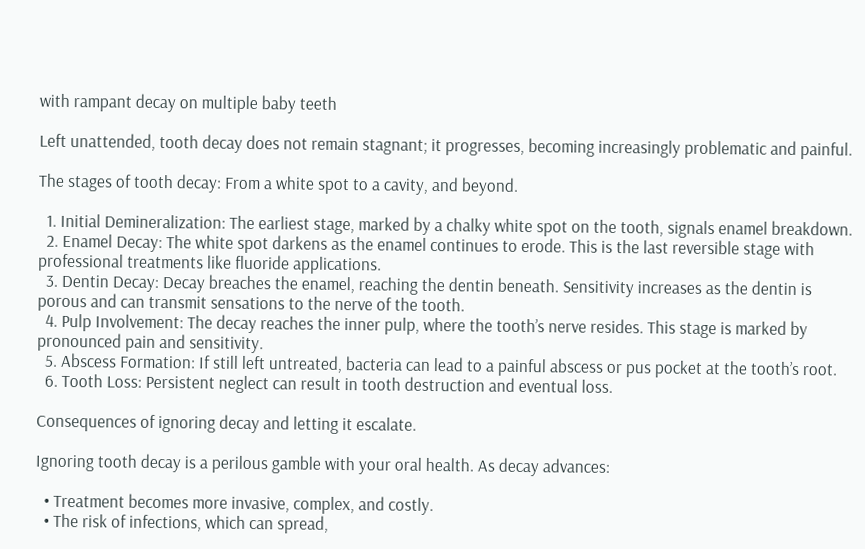with rampant decay on multiple baby teeth

Left unattended, tooth decay does not remain stagnant; it progresses, becoming increasingly problematic and painful.

The stages of tooth decay: From a white spot to a cavity, and beyond.

  1. Initial Demineralization: The earliest stage, marked by a chalky white spot on the tooth, signals enamel breakdown.
  2. Enamel Decay: The white spot darkens as the enamel continues to erode. This is the last reversible stage with professional treatments like fluoride applications.
  3. Dentin Decay: Decay breaches the enamel, reaching the dentin beneath. Sensitivity increases as the dentin is porous and can transmit sensations to the nerve of the tooth.
  4. Pulp Involvement: The decay reaches the inner pulp, where the tooth’s nerve resides. This stage is marked by pronounced pain and sensitivity.
  5. Abscess Formation: If still left untreated, bacteria can lead to a painful abscess or pus pocket at the tooth’s root.
  6. Tooth Loss: Persistent neglect can result in tooth destruction and eventual loss.

Consequences of ignoring decay and letting it escalate.

Ignoring tooth decay is a perilous gamble with your oral health. As decay advances:

  • Treatment becomes more invasive, complex, and costly.
  • The risk of infections, which can spread,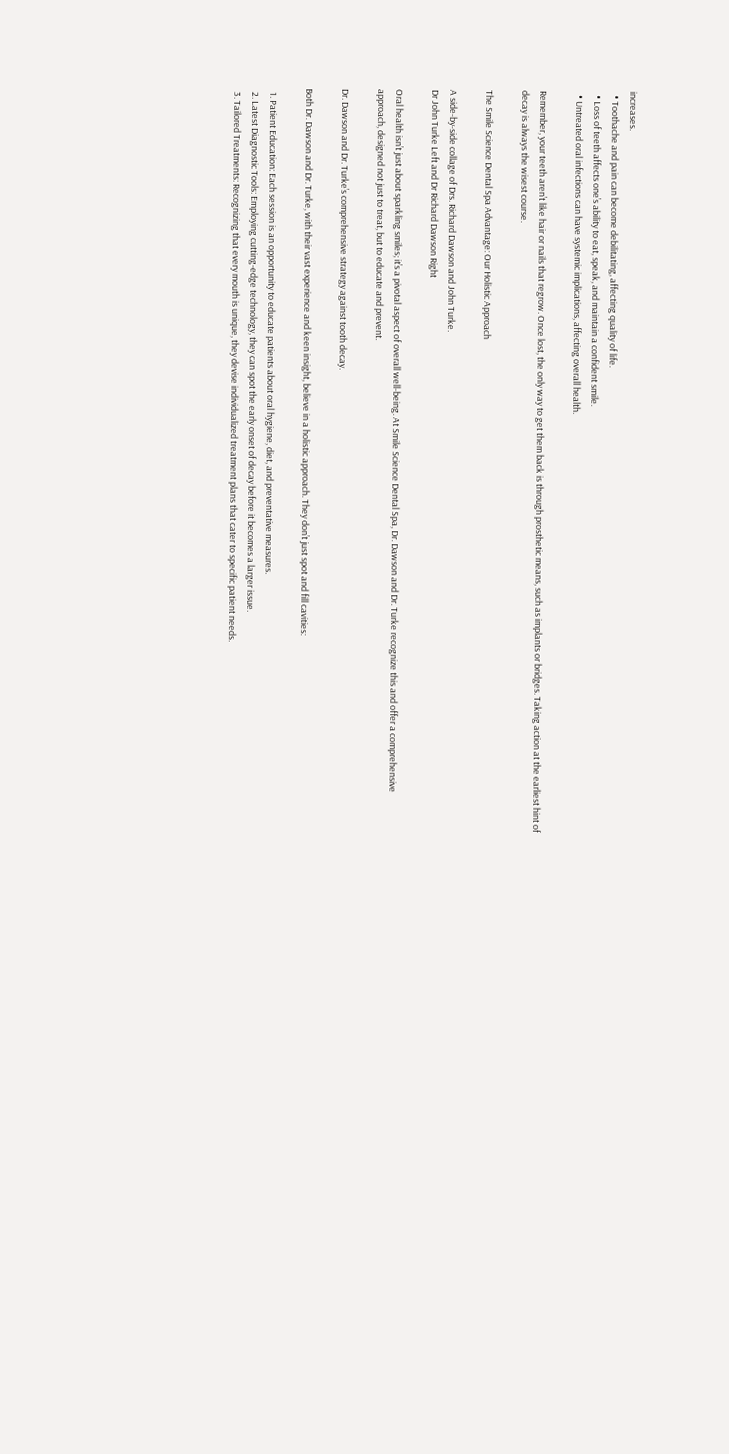increases.
  • Toothache and pain can become debilitating, affecting quality of life.
  • Loss of teeth affects one’s ability to eat, speak, and maintain a confident smile.
  • Untreated oral infections can have systemic implications, affecting overall health.

Remember, your teeth aren’t like hair or nails that regrow. Once lost, the only way to get them back is through prosthetic means, such as implants or bridges. Taking action at the earliest hint of decay is always the wisest course.

The Smile Science Dental Spa Advantage: Our Holistic Approach

A side-by-side collage of Drs. Richard Dawson and John Turke.
Dr John Turke Left and Dr Richard Dawson Right

Oral health isn’t just about sparkling smiles; it’s a pivotal aspect of overall well-being. At Smile Science Dental Spa, Dr. Dawson and Dr. Turke recognize this and offer a comprehensive approach, designed not just to treat, but to educate and prevent.

Dr. Dawson and Dr. Turke’s comprehensive strategy against tooth decay.

Both Dr. Dawson and Dr. Turke, with their vast experience and keen insight, believe in a holistic approach. They don’t just spot and fill cavities:

  1. Patient Education: Each session is an opportunity to educate patients about oral hygiene, diet, and preventative measures.
  2. Latest Diagnostic Tools: Employing cutting-edge technology, they can spot the early onset of decay before it becomes a larger issue.
  3. Tailored Treatments: Recognizing that every mouth is unique, they devise individualized treatment plans that cater to specific patient needs.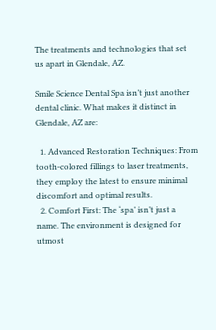The treatments and technologies that set us apart in Glendale, AZ.

Smile Science Dental Spa isn’t just another dental clinic. What makes it distinct in Glendale, AZ are:

  1. Advanced Restoration Techniques: From tooth-colored fillings to laser treatments, they employ the latest to ensure minimal discomfort and optimal results.
  2. Comfort First: The ‘spa’ isn’t just a name. The environment is designed for utmost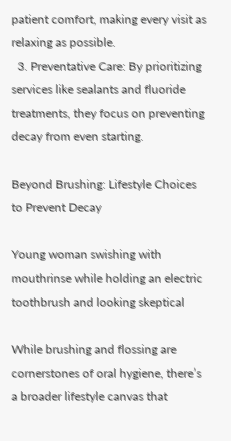patient comfort, making every visit as relaxing as possible.
  3. Preventative Care: By prioritizing services like sealants and fluoride treatments, they focus on preventing decay from even starting.

Beyond Brushing: Lifestyle Choices to Prevent Decay

Young woman swishing with mouthrinse while holding an electric toothbrush and looking skeptical

While brushing and flossing are cornerstones of oral hygiene, there’s a broader lifestyle canvas that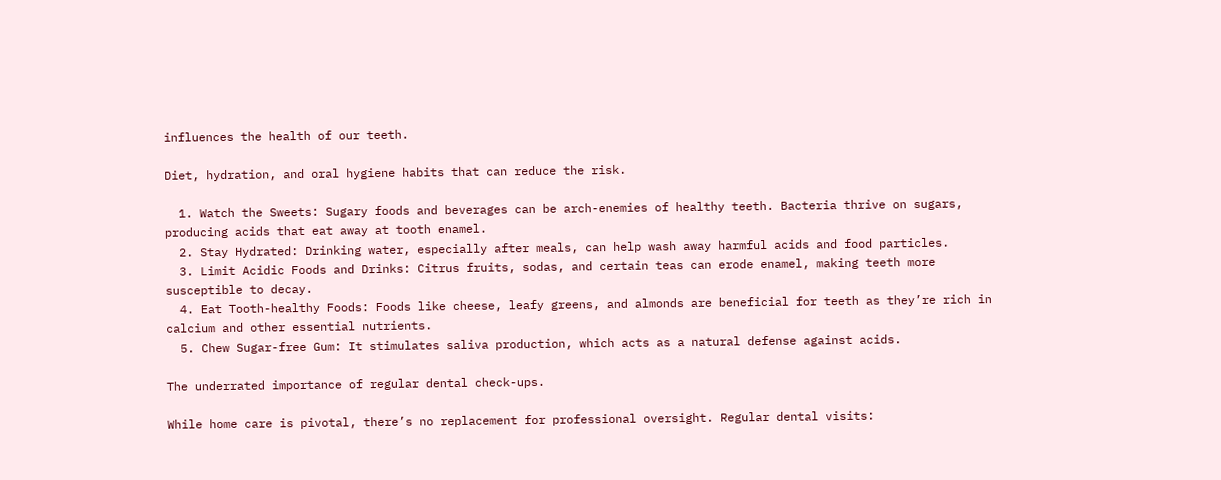influences the health of our teeth.

Diet, hydration, and oral hygiene habits that can reduce the risk.

  1. Watch the Sweets: Sugary foods and beverages can be arch-enemies of healthy teeth. Bacteria thrive on sugars, producing acids that eat away at tooth enamel.
  2. Stay Hydrated: Drinking water, especially after meals, can help wash away harmful acids and food particles.
  3. Limit Acidic Foods and Drinks: Citrus fruits, sodas, and certain teas can erode enamel, making teeth more susceptible to decay.
  4. Eat Tooth-healthy Foods: Foods like cheese, leafy greens, and almonds are beneficial for teeth as they’re rich in calcium and other essential nutrients.
  5. Chew Sugar-free Gum: It stimulates saliva production, which acts as a natural defense against acids.

The underrated importance of regular dental check-ups.

While home care is pivotal, there’s no replacement for professional oversight. Regular dental visits: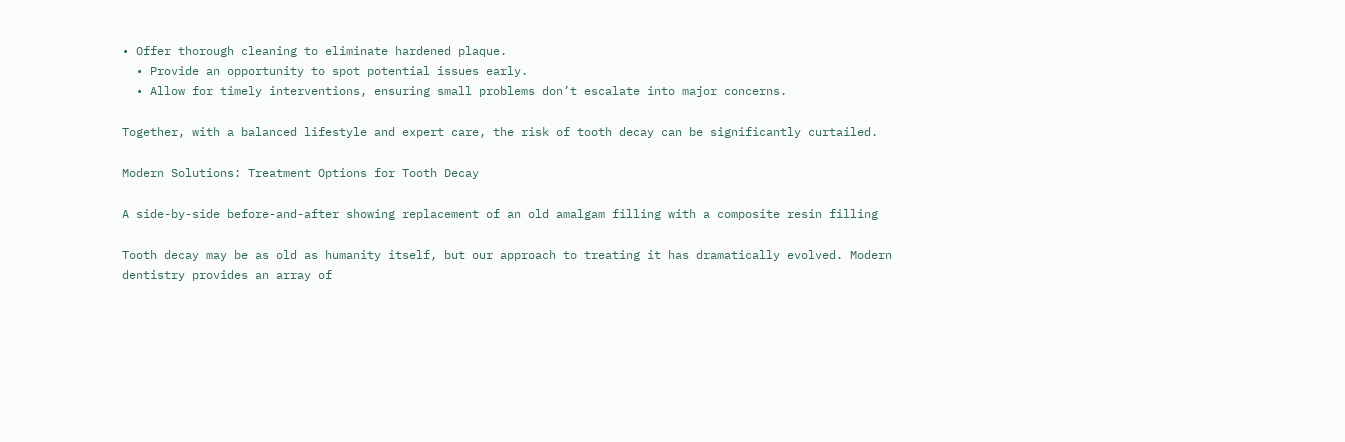• Offer thorough cleaning to eliminate hardened plaque.
  • Provide an opportunity to spot potential issues early.
  • Allow for timely interventions, ensuring small problems don’t escalate into major concerns.

Together, with a balanced lifestyle and expert care, the risk of tooth decay can be significantly curtailed.

Modern Solutions: Treatment Options for Tooth Decay

A side-by-side before-and-after showing replacement of an old amalgam filling with a composite resin filling

Tooth decay may be as old as humanity itself, but our approach to treating it has dramatically evolved. Modern dentistry provides an array of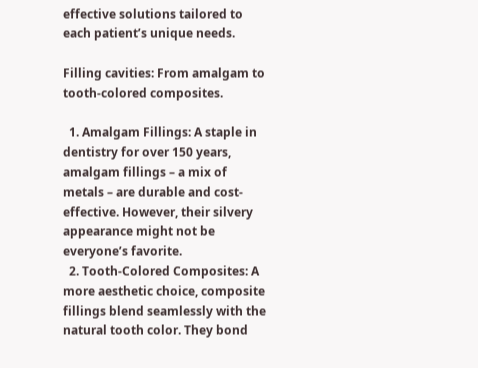effective solutions tailored to each patient’s unique needs.

Filling cavities: From amalgam to tooth-colored composites.

  1. Amalgam Fillings: A staple in dentistry for over 150 years, amalgam fillings – a mix of metals – are durable and cost-effective. However, their silvery appearance might not be everyone’s favorite.
  2. Tooth-Colored Composites: A more aesthetic choice, composite fillings blend seamlessly with the natural tooth color. They bond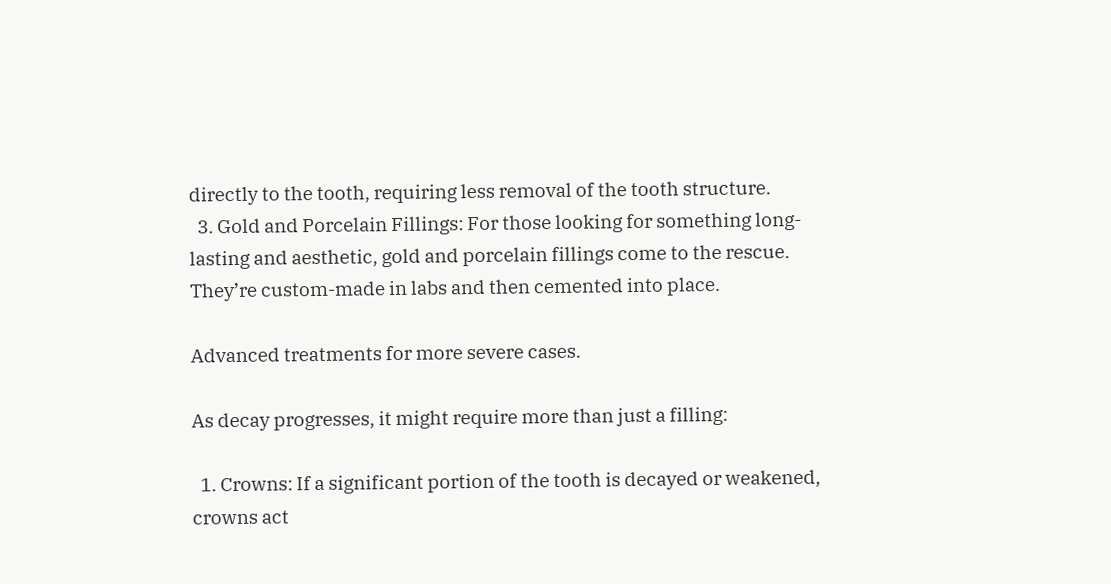directly to the tooth, requiring less removal of the tooth structure.
  3. Gold and Porcelain Fillings: For those looking for something long-lasting and aesthetic, gold and porcelain fillings come to the rescue. They’re custom-made in labs and then cemented into place.

Advanced treatments for more severe cases.

As decay progresses, it might require more than just a filling:

  1. Crowns: If a significant portion of the tooth is decayed or weakened, crowns act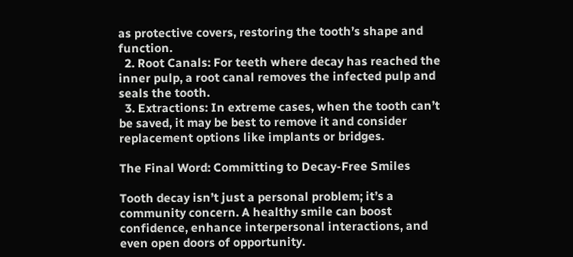as protective covers, restoring the tooth’s shape and function.
  2. Root Canals: For teeth where decay has reached the inner pulp, a root canal removes the infected pulp and seals the tooth.
  3. Extractions: In extreme cases, when the tooth can’t be saved, it may be best to remove it and consider replacement options like implants or bridges.

The Final Word: Committing to Decay-Free Smiles

Tooth decay isn’t just a personal problem; it’s a community concern. A healthy smile can boost confidence, enhance interpersonal interactions, and even open doors of opportunity.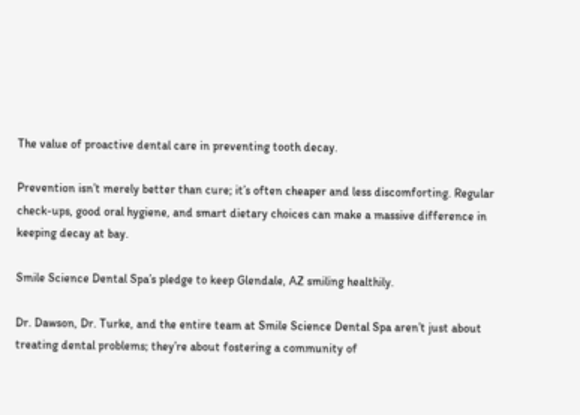The value of proactive dental care in preventing tooth decay.

Prevention isn’t merely better than cure; it’s often cheaper and less discomforting. Regular check-ups, good oral hygiene, and smart dietary choices can make a massive difference in keeping decay at bay.

Smile Science Dental Spa’s pledge to keep Glendale, AZ smiling healthily.

Dr. Dawson, Dr. Turke, and the entire team at Smile Science Dental Spa aren’t just about treating dental problems; they’re about fostering a community of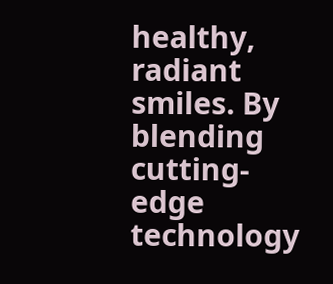healthy, radiant smiles. By blending cutting-edge technology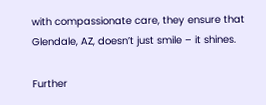with compassionate care, they ensure that Glendale, AZ, doesn’t just smile – it shines.

Further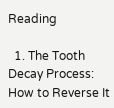Reading

  1. The Tooth Decay Process: How to Reverse It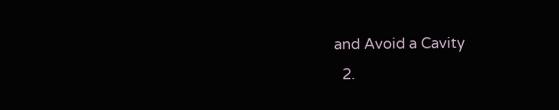and Avoid a Cavity
  2.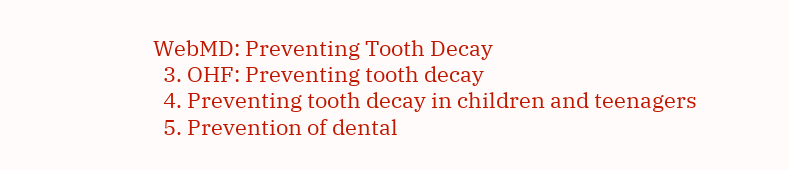WebMD: Preventing Tooth Decay
  3. OHF: Preventing tooth decay
  4. Preventing tooth decay in children and teenagers
  5. Prevention of dental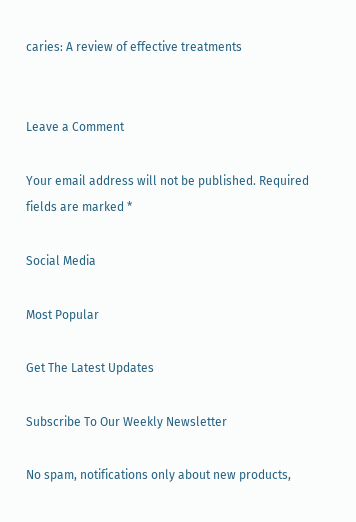caries: A review of effective treatments


Leave a Comment

Your email address will not be published. Required fields are marked *

Social Media

Most Popular

Get The Latest Updates

Subscribe To Our Weekly Newsletter

No spam, notifications only about new products,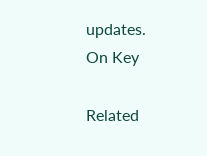updates.
On Key

Related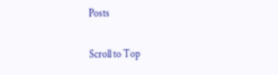Posts

Scroll to Top